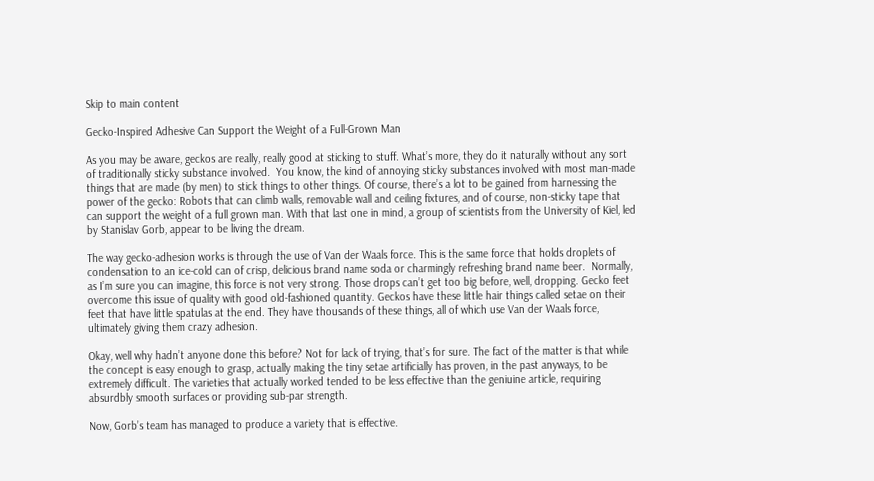Skip to main content

Gecko-Inspired Adhesive Can Support the Weight of a Full-Grown Man

As you may be aware, geckos are really, really good at sticking to stuff. What’s more, they do it naturally without any sort of traditionally sticky substance involved.  You know, the kind of annoying sticky substances involved with most man-made things that are made (by men) to stick things to other things. Of course, there’s a lot to be gained from harnessing the power of the gecko: Robots that can climb walls, removable wall and ceiling fixtures, and of course, non-sticky tape that can support the weight of a full grown man. With that last one in mind, a group of scientists from the University of Kiel, led by Stanislav Gorb, appear to be living the dream.

The way gecko-adhesion works is through the use of Van der Waals force. This is the same force that holds droplets of condensation to an ice-cold can of crisp, delicious brand name soda or charmingly refreshing brand name beer.  Normally, as I’m sure you can imagine, this force is not very strong. Those drops can’t get too big before, well, dropping. Gecko feet overcome this issue of quality with good old-fashioned quantity. Geckos have these little hair things called setae on their feet that have little spatulas at the end. They have thousands of these things, all of which use Van der Waals force, ultimately giving them crazy adhesion.

Okay, well why hadn’t anyone done this before? Not for lack of trying, that’s for sure. The fact of the matter is that while the concept is easy enough to grasp, actually making the tiny setae artificially has proven, in the past anyways, to be extremely difficult. The varieties that actually worked tended to be less effective than the geniuine article, requiring absurdbly smooth surfaces or providing sub-par strength.

Now, Gorb’s team has managed to produce a variety that is effective.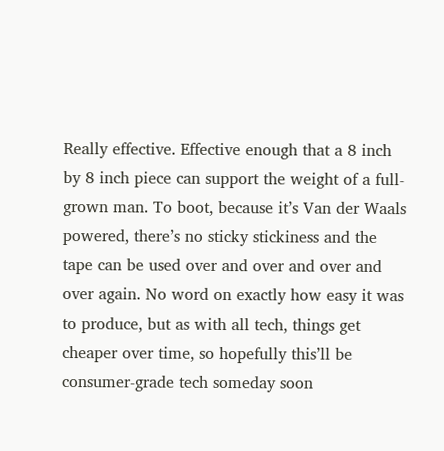Really effective. Effective enough that a 8 inch by 8 inch piece can support the weight of a full-grown man. To boot, because it’s Van der Waals powered, there’s no sticky stickiness and the tape can be used over and over and over and over again. No word on exactly how easy it was to produce, but as with all tech, things get cheaper over time, so hopefully this’ll be consumer-grade tech someday soon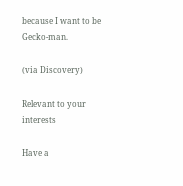because I want to be Gecko-man.

(via Discovery)

Relevant to your interests

Have a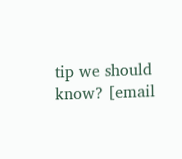tip we should know? [email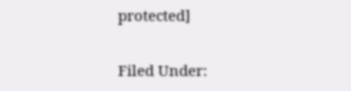protected]

Filed Under: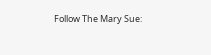Follow The Mary Sue: